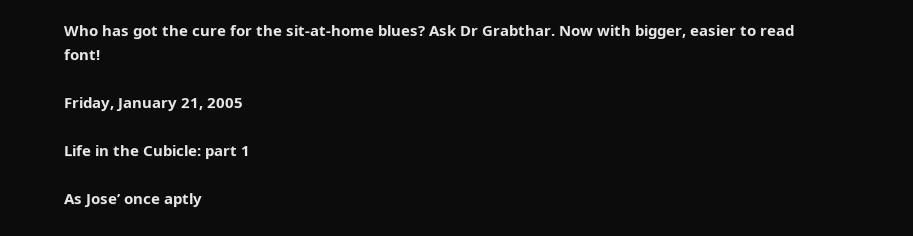Who has got the cure for the sit-at-home blues? Ask Dr Grabthar. Now with bigger, easier to read font!

Friday, January 21, 2005

Life in the Cubicle: part 1

As Jose’ once aptly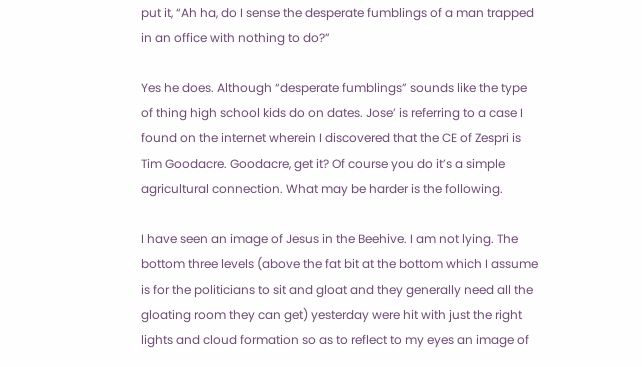put it, “Ah ha, do I sense the desperate fumblings of a man trapped in an office with nothing to do?”

Yes he does. Although “desperate fumblings” sounds like the type of thing high school kids do on dates. Jose’ is referring to a case I found on the internet wherein I discovered that the CE of Zespri is Tim Goodacre. Goodacre, get it? Of course you do it’s a simple agricultural connection. What may be harder is the following.

I have seen an image of Jesus in the Beehive. I am not lying. The bottom three levels (above the fat bit at the bottom which I assume is for the politicians to sit and gloat and they generally need all the gloating room they can get) yesterday were hit with just the right lights and cloud formation so as to reflect to my eyes an image of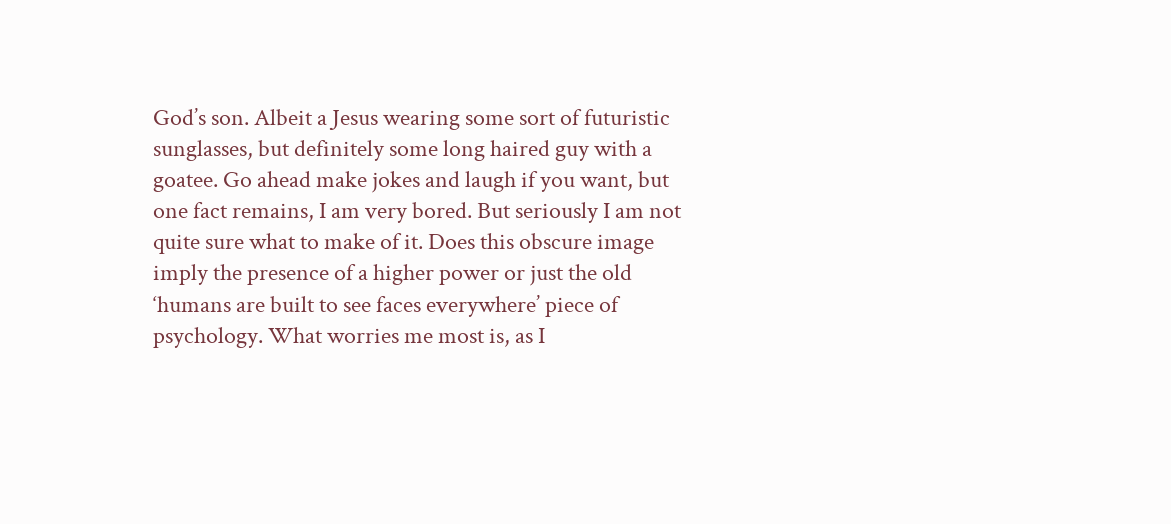God’s son. Albeit a Jesus wearing some sort of futuristic sunglasses, but definitely some long haired guy with a goatee. Go ahead make jokes and laugh if you want, but one fact remains, I am very bored. But seriously I am not quite sure what to make of it. Does this obscure image imply the presence of a higher power or just the old ‘humans are built to see faces everywhere’ piece of psychology. What worries me most is, as I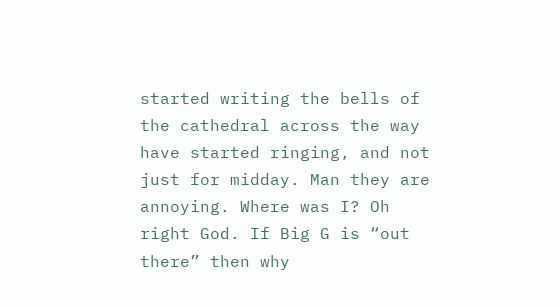started writing the bells of the cathedral across the way have started ringing, and not just for midday. Man they are annoying. Where was I? Oh right God. If Big G is “out there” then why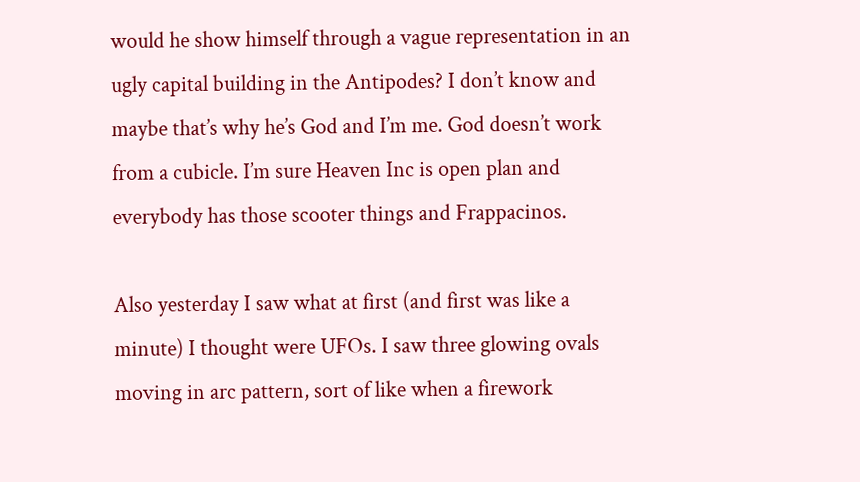would he show himself through a vague representation in an ugly capital building in the Antipodes? I don’t know and maybe that’s why he’s God and I’m me. God doesn’t work from a cubicle. I’m sure Heaven Inc is open plan and everybody has those scooter things and Frappacinos.

Also yesterday I saw what at first (and first was like a minute) I thought were UFOs. I saw three glowing ovals moving in arc pattern, sort of like when a firework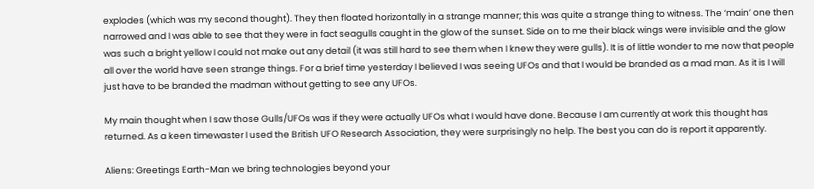explodes (which was my second thought). They then floated horizontally in a strange manner; this was quite a strange thing to witness. The ‘main’ one then narrowed and I was able to see that they were in fact seagulls caught in the glow of the sunset. Side on to me their black wings were invisible and the glow was such a bright yellow I could not make out any detail (it was still hard to see them when I knew they were gulls). It is of little wonder to me now that people all over the world have seen strange things. For a brief time yesterday I believed I was seeing UFOs and that I would be branded as a mad man. As it is I will just have to be branded the madman without getting to see any UFOs.

My main thought when I saw those Gulls/UFOs was if they were actually UFOs what I would have done. Because I am currently at work this thought has returned. As a keen timewaster I used the British UFO Research Association, they were surprisingly no help. The best you can do is report it apparently.

Aliens: Greetings Earth-Man we bring technologies beyond your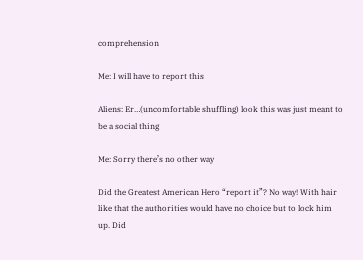comprehension

Me: I will have to report this

Aliens: Er…(uncomfortable shuffling) look this was just meant to be a social thing

Me: Sorry there’s no other way

Did the Greatest American Hero “report it”? No way! With hair like that the authorities would have no choice but to lock him up. Did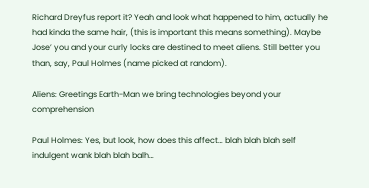Richard Dreyfus report it? Yeah and look what happened to him, actually he had kinda the same hair, (this is important this means something). Maybe Jose’ you and your curly locks are destined to meet aliens. Still better you than, say, Paul Holmes (name picked at random).

Aliens: Greetings Earth-Man we bring technologies beyond your comprehension

Paul Holmes: Yes, but look, how does this affect… blah blah blah self indulgent wank blah blah balh…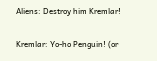Aliens: Destroy him Kremlar!

Kremlar: Yo-ho Penguin! (or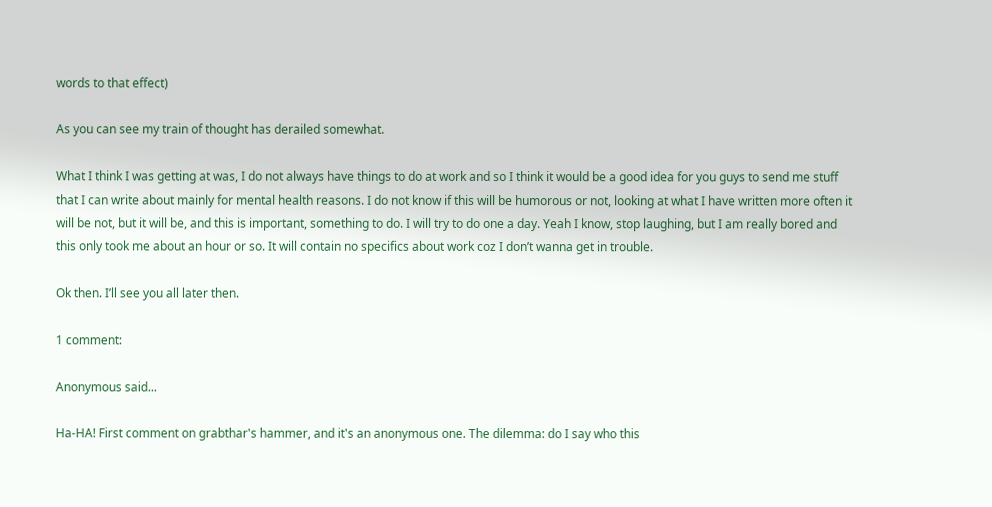words to that effect)

As you can see my train of thought has derailed somewhat.

What I think I was getting at was, I do not always have things to do at work and so I think it would be a good idea for you guys to send me stuff that I can write about mainly for mental health reasons. I do not know if this will be humorous or not, looking at what I have written more often it will be not, but it will be, and this is important, something to do. I will try to do one a day. Yeah I know, stop laughing, but I am really bored and this only took me about an hour or so. It will contain no specifics about work coz I don’t wanna get in trouble.

Ok then. I’ll see you all later then.

1 comment:

Anonymous said...

Ha-HA! First comment on grabthar's hammer, and it's an anonymous one. The dilemma: do I say who this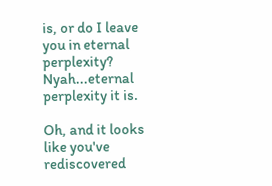is, or do I leave you in eternal perplexity? Nyah...eternal perplexity it is.

Oh, and it looks like you've rediscovered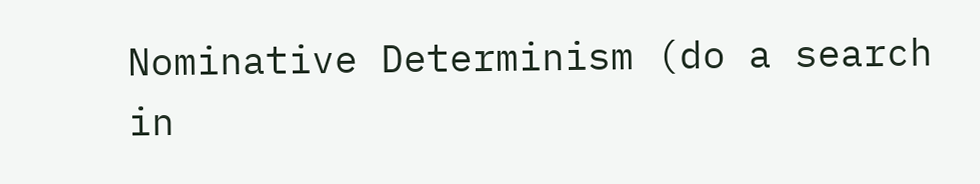Nominative Determinism (do a search in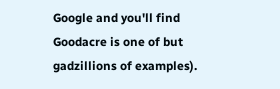Google and you'll find Goodacre is one of but gadzillions of examples).